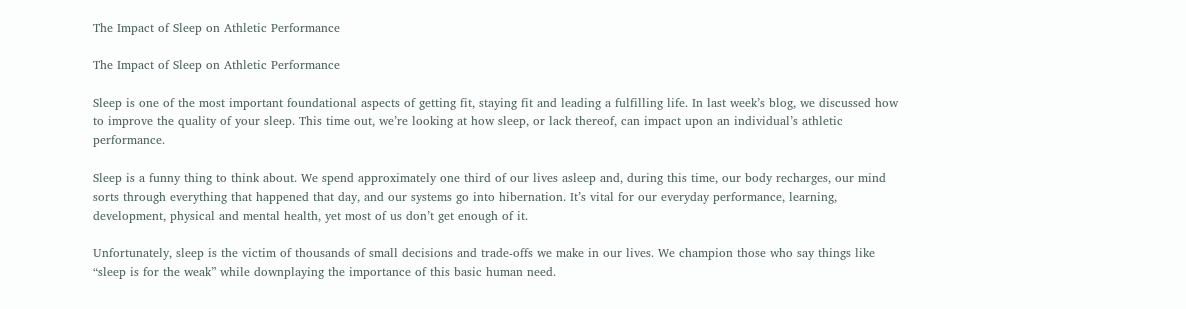The Impact of Sleep on Athletic Performance

The Impact of Sleep on Athletic Performance

Sleep is one of the most important foundational aspects of getting fit, staying fit and leading a fulfilling life. In last week’s blog, we discussed how to improve the quality of your sleep. This time out, we’re looking at how sleep, or lack thereof, can impact upon an individual’s athletic performance.

Sleep is a funny thing to think about. We spend approximately one third of our lives asleep and, during this time, our body recharges, our mind sorts through everything that happened that day, and our systems go into hibernation. It’s vital for our everyday performance, learning, development, physical and mental health, yet most of us don’t get enough of it.

Unfortunately, sleep is the victim of thousands of small decisions and trade-offs we make in our lives. We champion those who say things like “sleep is for the weak” while downplaying the importance of this basic human need.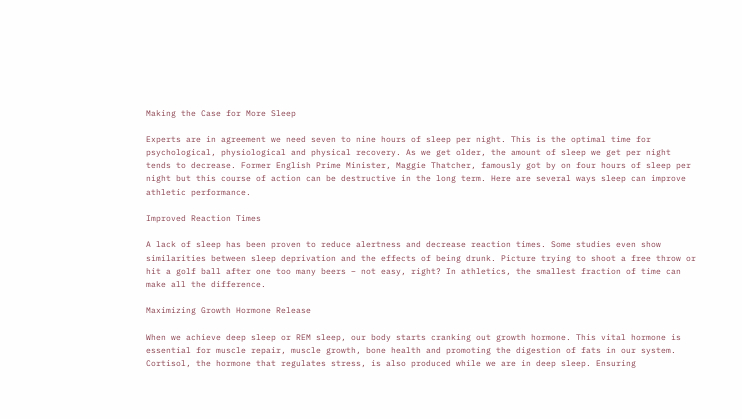Making the Case for More Sleep

Experts are in agreement we need seven to nine hours of sleep per night. This is the optimal time for psychological, physiological and physical recovery. As we get older, the amount of sleep we get per night tends to decrease. Former English Prime Minister, Maggie Thatcher, famously got by on four hours of sleep per night but this course of action can be destructive in the long term. Here are several ways sleep can improve athletic performance.

Improved Reaction Times

A lack of sleep has been proven to reduce alertness and decrease reaction times. Some studies even show similarities between sleep deprivation and the effects of being drunk. Picture trying to shoot a free throw or hit a golf ball after one too many beers – not easy, right? In athletics, the smallest fraction of time can make all the difference.

Maximizing Growth Hormone Release

When we achieve deep sleep or REM sleep, our body starts cranking out growth hormone. This vital hormone is essential for muscle repair, muscle growth, bone health and promoting the digestion of fats in our system. Cortisol, the hormone that regulates stress, is also produced while we are in deep sleep. Ensuring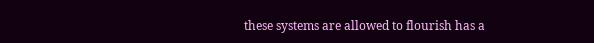these systems are allowed to flourish has a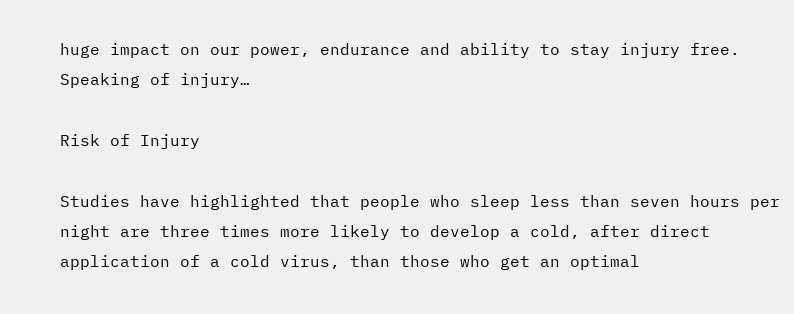huge impact on our power, endurance and ability to stay injury free. Speaking of injury…

Risk of Injury

Studies have highlighted that people who sleep less than seven hours per night are three times more likely to develop a cold, after direct application of a cold virus, than those who get an optimal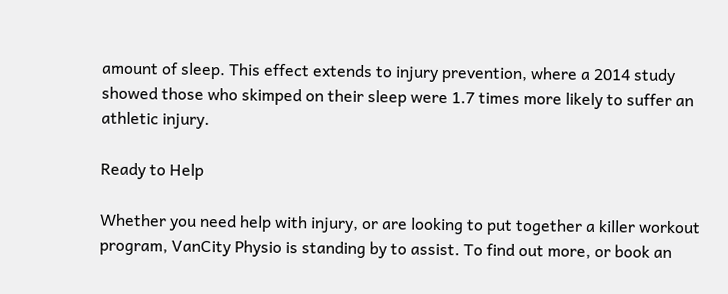amount of sleep. This effect extends to injury prevention, where a 2014 study showed those who skimped on their sleep were 1.7 times more likely to suffer an athletic injury.

Ready to Help

Whether you need help with injury, or are looking to put together a killer workout program, VanCity Physio is standing by to assist. To find out more, or book an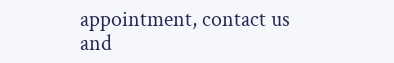appointment, contact us and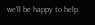we’ll be happy to help.